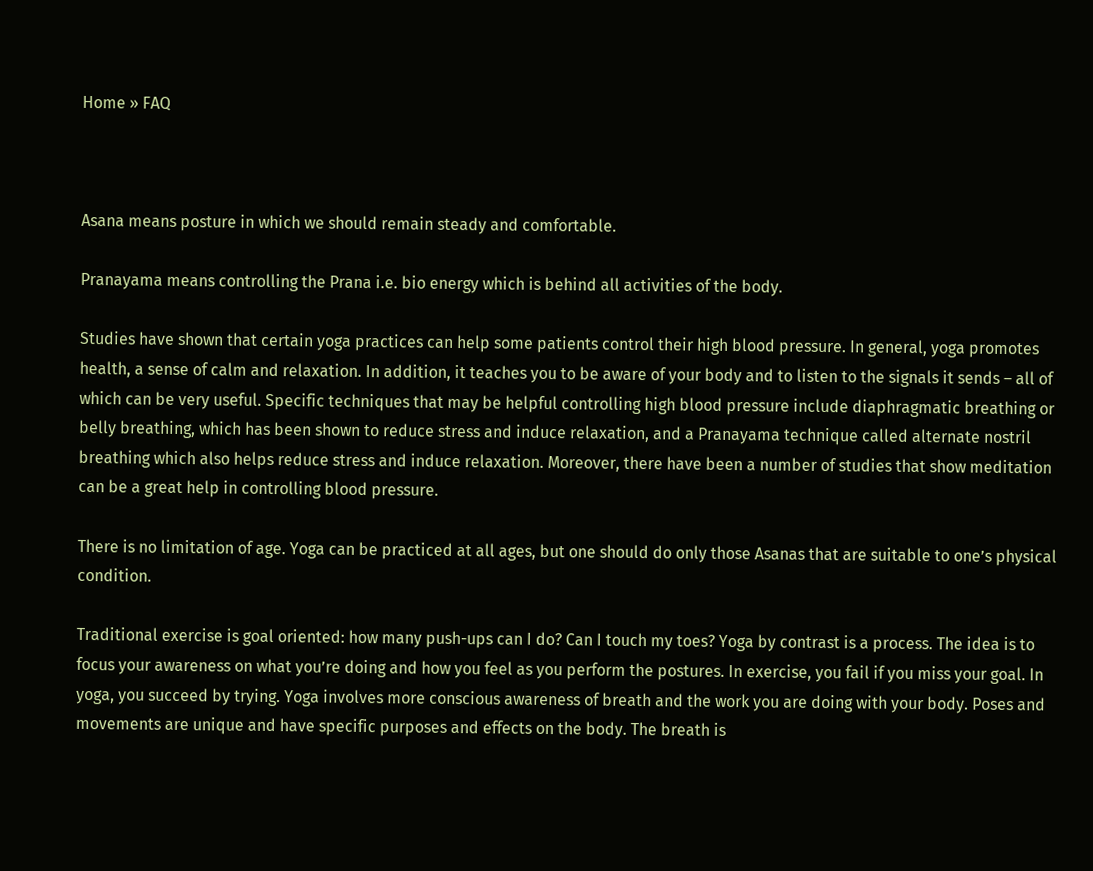Home » FAQ



Asana means posture in which we should remain steady and comfortable.

Pranayama means controlling the Prana i.e. bio energy which is behind all activities of the body.

Studies have shown that certain yoga practices can help some patients control their high blood pressure. In general, yoga promotes health, a sense of calm and relaxation. In addition, it teaches you to be aware of your body and to listen to the signals it sends – all of which can be very useful. Specific techniques that may be helpful controlling high blood pressure include diaphragmatic breathing or belly breathing, which has been shown to reduce stress and induce relaxation, and a Pranayama technique called alternate nostril breathing which also helps reduce stress and induce relaxation. Moreover, there have been a number of studies that show meditation can be a great help in controlling blood pressure.

There is no limitation of age. Yoga can be practiced at all ages, but one should do only those Asanas that are suitable to one’s physical condition.

Traditional exercise is goal oriented: how many push-ups can I do? Can I touch my toes? Yoga by contrast is a process. The idea is to focus your awareness on what you’re doing and how you feel as you perform the postures. In exercise, you fail if you miss your goal. In yoga, you succeed by trying. Yoga involves more conscious awareness of breath and the work you are doing with your body. Poses and movements are unique and have specific purposes and effects on the body. The breath is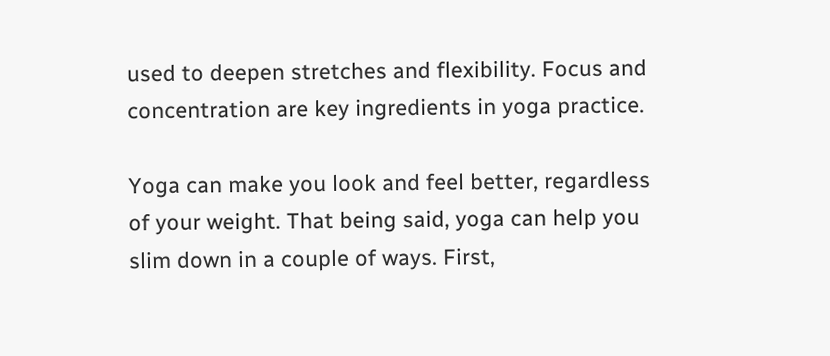used to deepen stretches and flexibility. Focus and concentration are key ingredients in yoga practice.

Yoga can make you look and feel better, regardless of your weight. That being said, yoga can help you slim down in a couple of ways. First,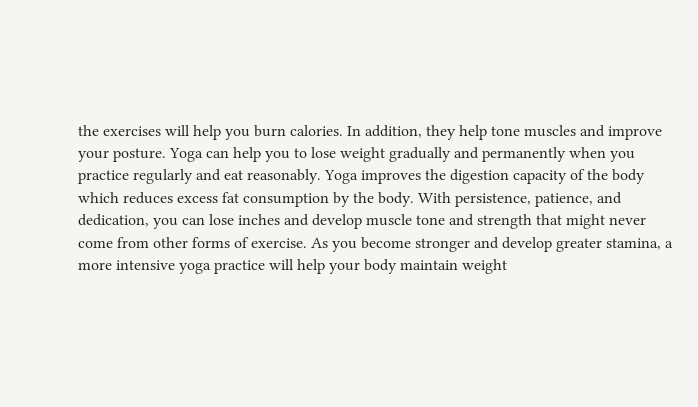the exercises will help you burn calories. In addition, they help tone muscles and improve your posture. Yoga can help you to lose weight gradually and permanently when you practice regularly and eat reasonably. Yoga improves the digestion capacity of the body which reduces excess fat consumption by the body. With persistence, patience, and dedication, you can lose inches and develop muscle tone and strength that might never come from other forms of exercise. As you become stronger and develop greater stamina, a more intensive yoga practice will help your body maintain weight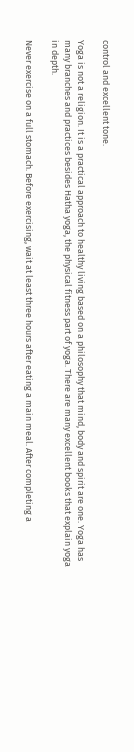control and excellent tone.

Yoga is not a religion. It is a practical approach to healthy living based on a philosophy that mind, body and spirit are one. Yoga has many branches and practices besides Hatha yoga, the physical fitness part of yoga. There are many excellent books that explain yoga in depth.

Never exercise on a full stomach. Before exercising, wait at least three hours after eating a main meal. After completing a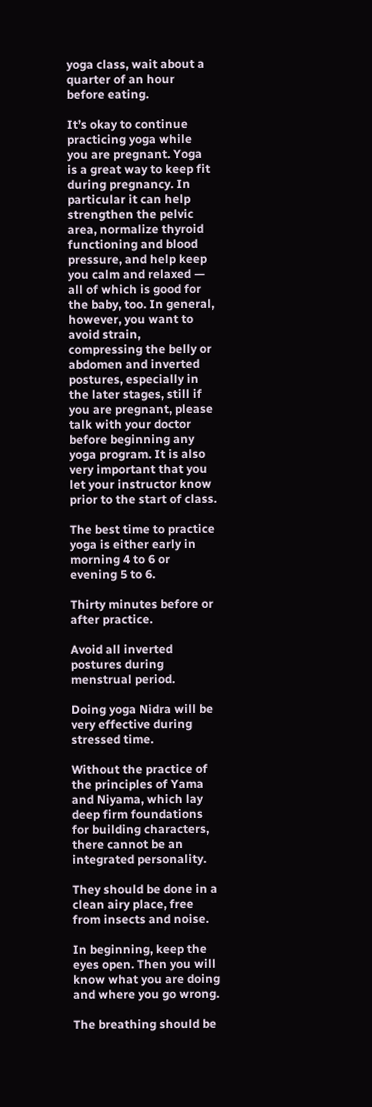yoga class, wait about a quarter of an hour before eating.

It’s okay to continue practicing yoga while you are pregnant. Yoga is a great way to keep fit during pregnancy. In particular it can help strengthen the pelvic area, normalize thyroid functioning and blood pressure, and help keep you calm and relaxed — all of which is good for the baby, too. In general, however, you want to avoid strain, compressing the belly or abdomen and inverted postures, especially in the later stages, still if you are pregnant, please talk with your doctor before beginning any yoga program. It is also very important that you let your instructor know prior to the start of class.

The best time to practice yoga is either early in morning 4 to 6 or evening 5 to 6.

Thirty minutes before or after practice.

Avoid all inverted postures during menstrual period.

Doing yoga Nidra will be very effective during stressed time.

Without the practice of the principles of Yama and Niyama, which lay deep firm foundations for building characters, there cannot be an integrated personality.

They should be done in a clean airy place, free from insects and noise.

In beginning, keep the eyes open. Then you will know what you are doing and where you go wrong.

The breathing should be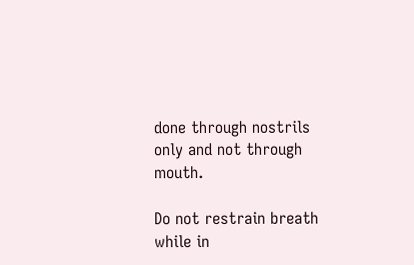done through nostrils only and not through mouth.

Do not restrain breath while in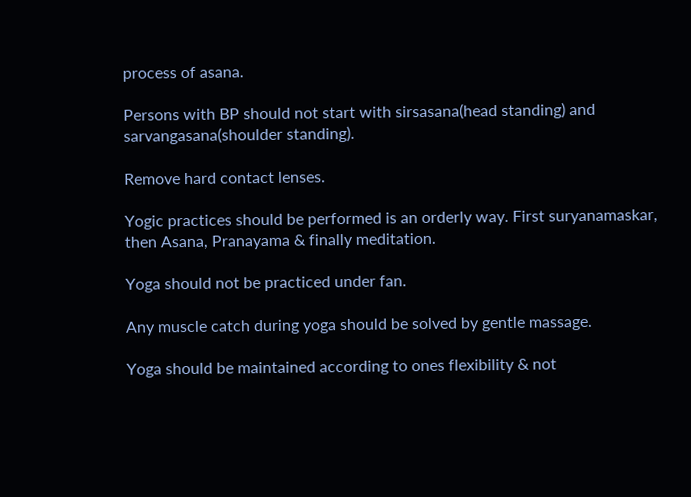process of asana.

Persons with BP should not start with sirsasana(head standing) and sarvangasana(shoulder standing).

Remove hard contact lenses.

Yogic practices should be performed is an orderly way. First suryanamaskar, then Asana, Pranayama & finally meditation.

Yoga should not be practiced under fan.

Any muscle catch during yoga should be solved by gentle massage.

Yoga should be maintained according to ones flexibility & not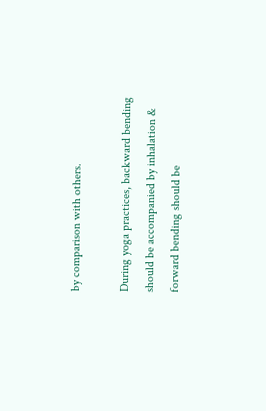by comparison with others.

During yoga practices, backward bending should be accompanied by inhalation & forward bending should be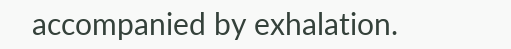accompanied by exhalation.